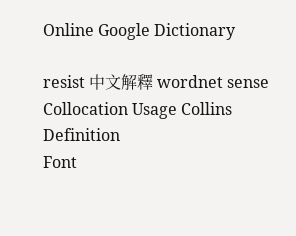Online Google Dictionary

resist 中文解釋 wordnet sense Collocation Usage Collins Definition
Font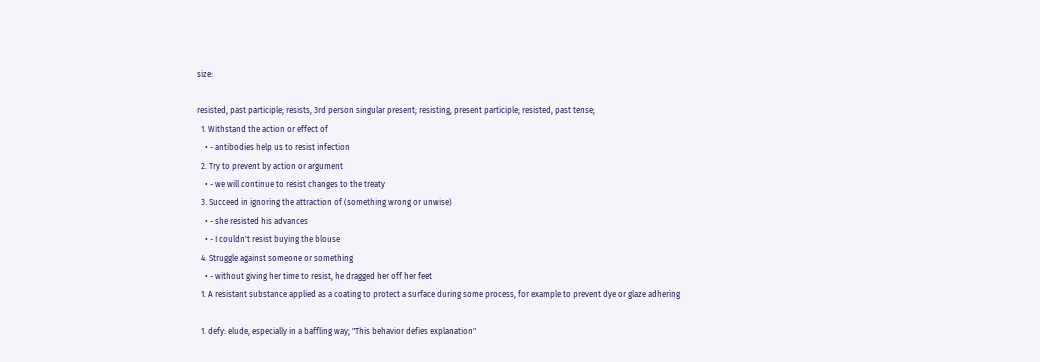size:

resisted, past participle; resists, 3rd person singular present; resisting, present participle; resisted, past tense;
  1. Withstand the action or effect of
    • - antibodies help us to resist infection
  2. Try to prevent by action or argument
    • - we will continue to resist changes to the treaty
  3. Succeed in ignoring the attraction of (something wrong or unwise)
    • - she resisted his advances
    • - I couldn't resist buying the blouse
  4. Struggle against someone or something
    • - without giving her time to resist, he dragged her off her feet
  1. A resistant substance applied as a coating to protect a surface during some process, for example to prevent dye or glaze adhering

  1. defy: elude, especially in a baffling way; "This behavior defies explanation"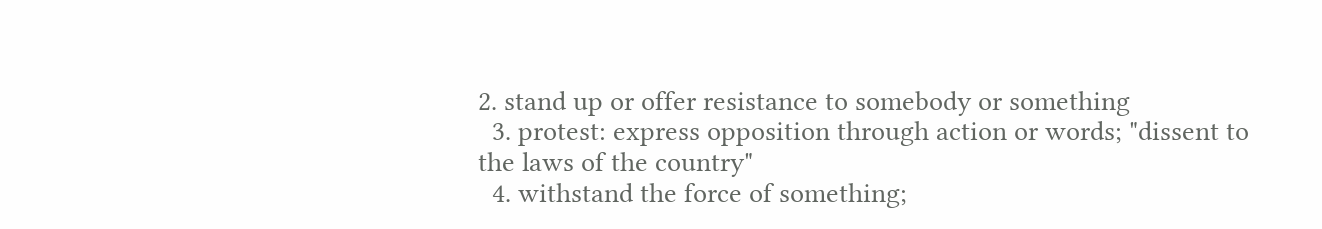2. stand up or offer resistance to somebody or something
  3. protest: express opposition through action or words; "dissent to the laws of the country"
  4. withstand the force of something;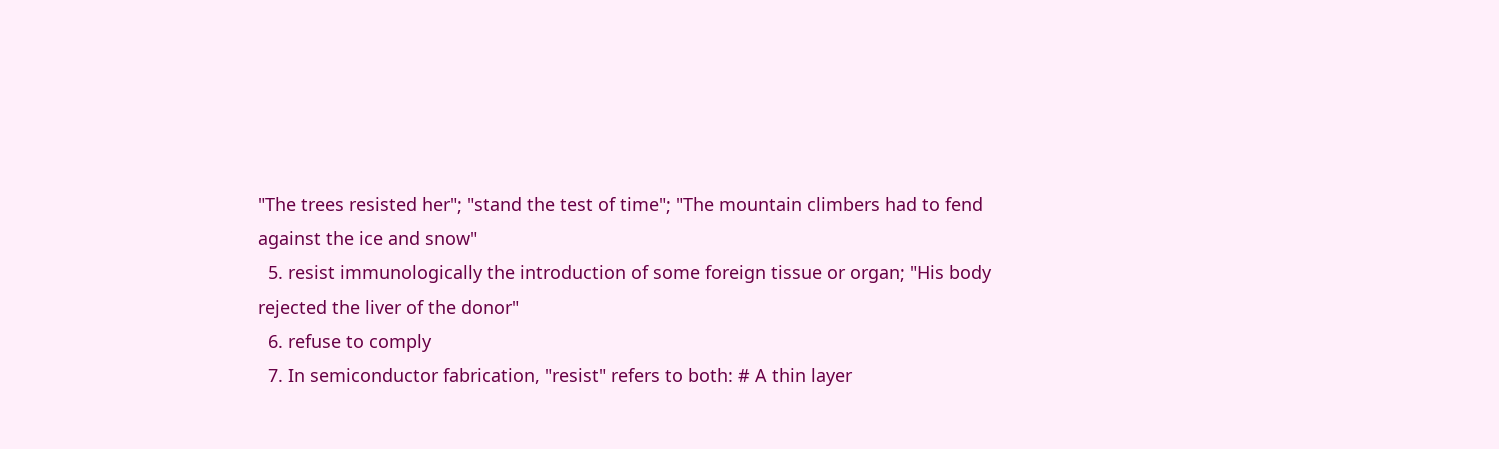"The trees resisted her"; "stand the test of time"; "The mountain climbers had to fend against the ice and snow"
  5. resist immunologically the introduction of some foreign tissue or organ; "His body rejected the liver of the donor"
  6. refuse to comply
  7. In semiconductor fabrication, "resist" refers to both: # A thin layer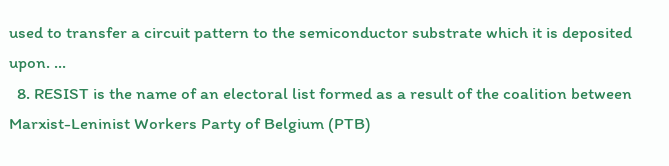used to transfer a circuit pattern to the semiconductor substrate which it is deposited upon. ...
  8. RESIST is the name of an electoral list formed as a result of the coalition between Marxist-Leninist Workers Party of Belgium (PTB)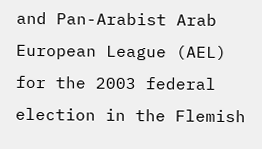and Pan-Arabist Arab European League (AEL) for the 2003 federal election in the Flemish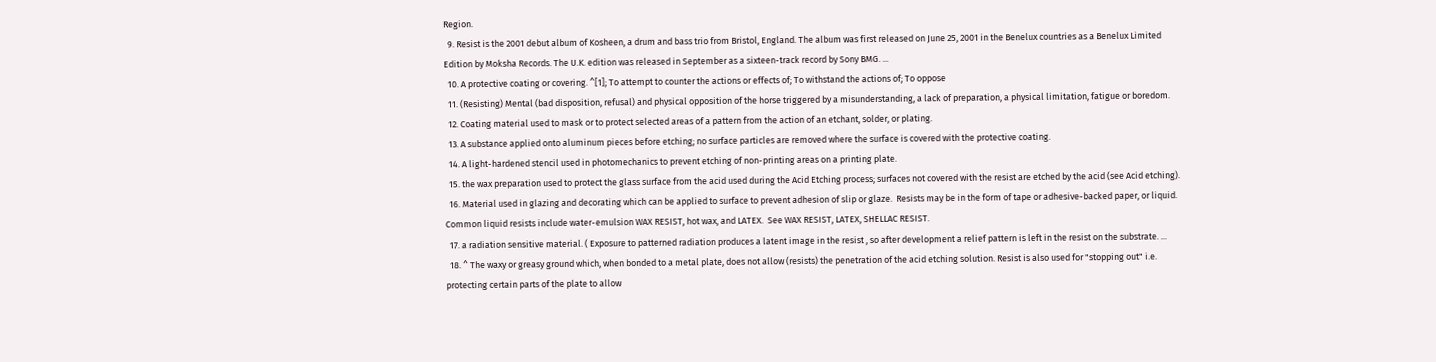Region.
  9. Resist is the 2001 debut album of Kosheen, a drum and bass trio from Bristol, England. The album was first released on June 25, 2001 in the Benelux countries as a Benelux Limited Edition by Moksha Records. The U.K. edition was released in September as a sixteen-track record by Sony BMG. ...
  10. A protective coating or covering. ^[1]; To attempt to counter the actions or effects of; To withstand the actions of; To oppose
  11. (Resisting) Mental (bad disposition, refusal) and physical opposition of the horse triggered by a misunderstanding, a lack of preparation, a physical limitation, fatigue or boredom.
  12. Coating material used to mask or to protect selected areas of a pattern from the action of an etchant, solder, or plating.
  13. A substance applied onto aluminum pieces before etching; no surface particles are removed where the surface is covered with the protective coating.
  14. A light-hardened stencil used in photomechanics to prevent etching of non-printing areas on a printing plate.
  15. the wax preparation used to protect the glass surface from the acid used during the Acid Etching process; surfaces not covered with the resist are etched by the acid (see Acid etching).
  16. Material used in glazing and decorating which can be applied to surface to prevent adhesion of slip or glaze.  Resists may be in the form of tape or adhesive-backed paper, or liquid.  Common liquid resists include water-emulsion WAX RESIST, hot wax, and LATEX.  See WAX RESIST, LATEX, SHELLAC RESIST.
  17. a radiation sensitive material. ( Exposure to patterned radiation produces a latent image in the resist , so after development a relief pattern is left in the resist on the substrate. ...
  18. ^ The waxy or greasy ground which, when bonded to a metal plate, does not allow (resists) the penetration of the acid etching solution. Resist is also used for "stopping out" i.e. protecting certain parts of the plate to allow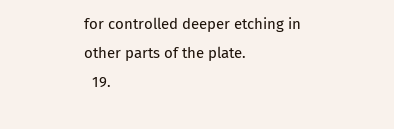for controlled deeper etching in other parts of the plate.
  19.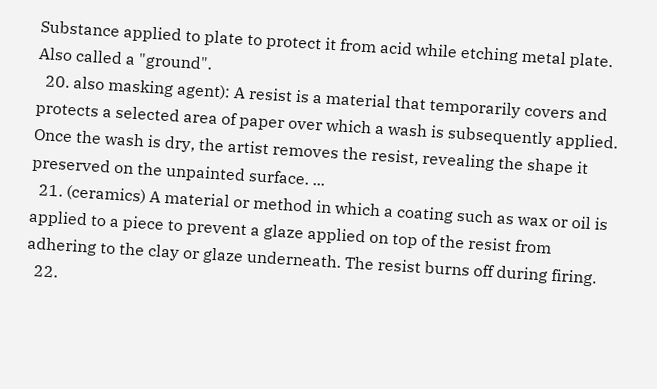Substance applied to plate to protect it from acid while etching metal plate. Also called a "ground".
  20. also masking agent): A resist is a material that temporarily covers and protects a selected area of paper over which a wash is subsequently applied. Once the wash is dry, the artist removes the resist, revealing the shape it preserved on the unpainted surface. ...
  21. (ceramics) A material or method in which a coating such as wax or oil is applied to a piece to prevent a glaze applied on top of the resist from adhering to the clay or glaze underneath. The resist burns off during firing.
  22.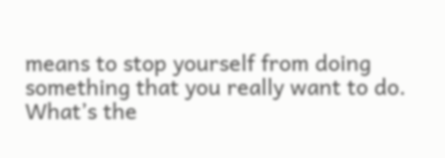means to stop yourself from doing something that you really want to do. What’s the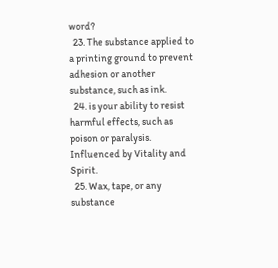word?
  23. The substance applied to a printing ground to prevent adhesion or another substance, such as ink.
  24. is your ability to resist harmful effects, such as poison or paralysis. Influenced by Vitality and Spirit.
  25. Wax, tape, or any substance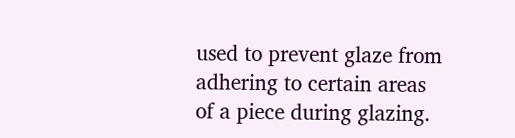used to prevent glaze from adhering to certain areas of a piece during glazing.